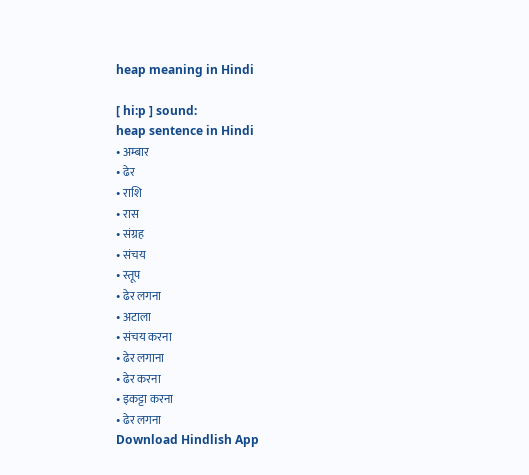heap meaning in Hindi

[ hi:p ] sound:
heap sentence in Hindi
• अम्बार
• ढेर
• राशि
• रास
• संग्रह
• संचय
• स्तूप
• ढेर लगना
• अटाला
• संचय करना
• ढेर लगाना
• ढेर करना
• इकट्टा करना
• ढेर लगना
Download Hindlish App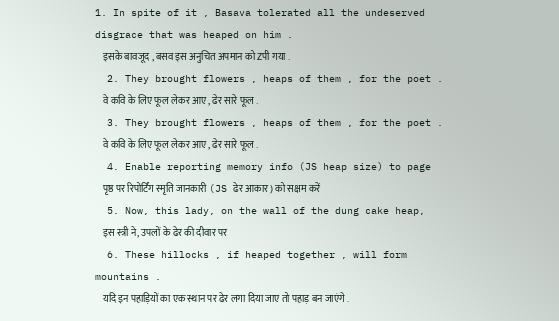1. In spite of it , Basava tolerated all the undeserved disgrace that was heaped on him .
    इसके बावजूद , बसव इस अनुचित अपमान को Zपी गया .
  2. They brought flowers , heaps of them , for the poet .
    वे कवि के लिए फूल लेकर आए , ढेर सारे फूल .
  3. They brought flowers , heaps of them , for the poet .
    वे कवि के लिए फूल लेकर आए , ढेर सारे फूल .
  4. Enable reporting memory info (JS heap size) to page
    पृष्ठ पर रिपोर्टिंग स्मृति जानकारी (JS ढेर आकार) को सक्षम करें
  5. Now, this lady, on the wall of the dung cake heap,
    इस स्त्री ने, उपलों के ढेर की दीवार पर
  6. These hillocks , if heaped together , will form mountains .
    यदि इन पहाड़ियों का एक स्थान पर ढेर लगा दिया जाए तो पहाड़ बन जाएंगे .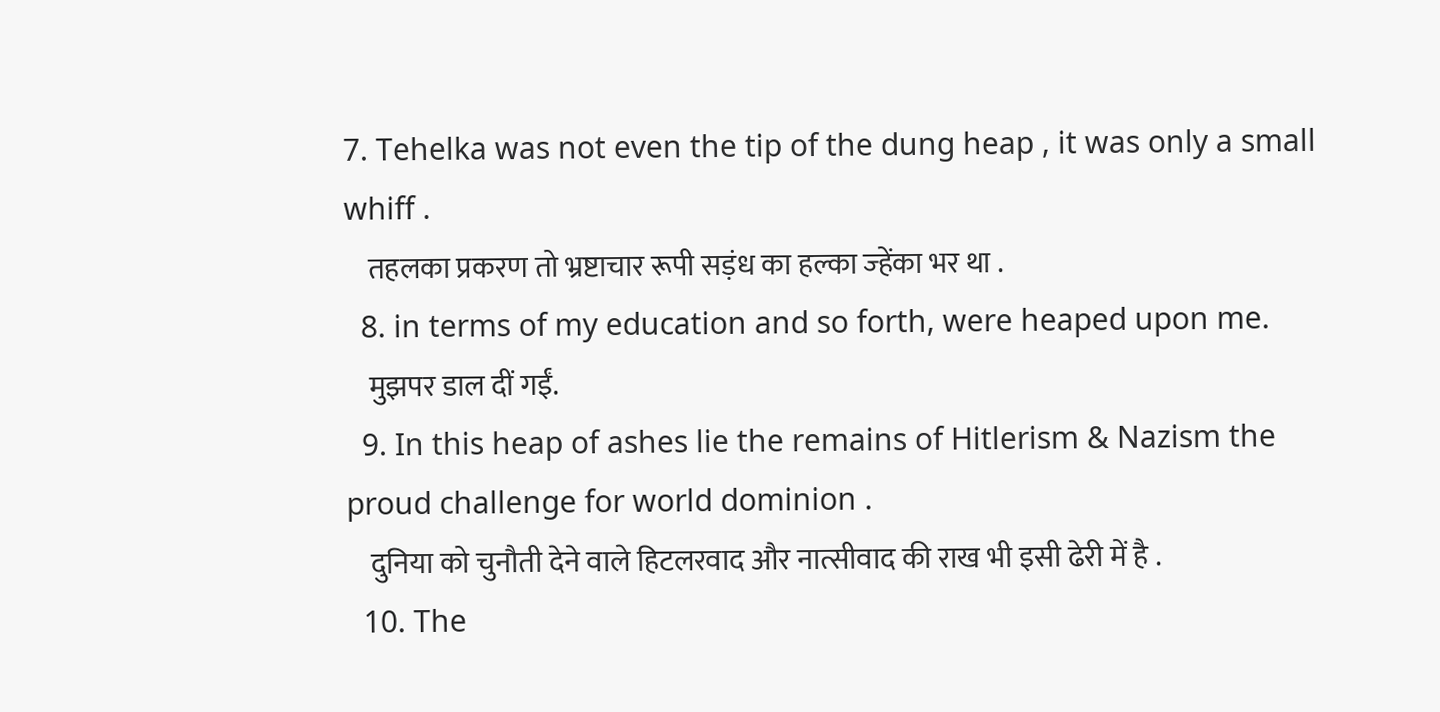7. Tehelka was not even the tip of the dung heap , it was only a small whiff .
    तहलका प्रकरण तो भ्रष्टाचार रूपी सड़ंध का हल्का ज्हेंका भर था .
  8. in terms of my education and so forth, were heaped upon me.
    मुझपर डाल दीं गईं.
  9. In this heap of ashes lie the remains of Hitlerism & Nazism the proud challenge for world dominion .
    दुनिया को चुनौती देने वाले हिटलरवाद और नात्सीवाद की राख भी इसी ढेरी में है .
  10. The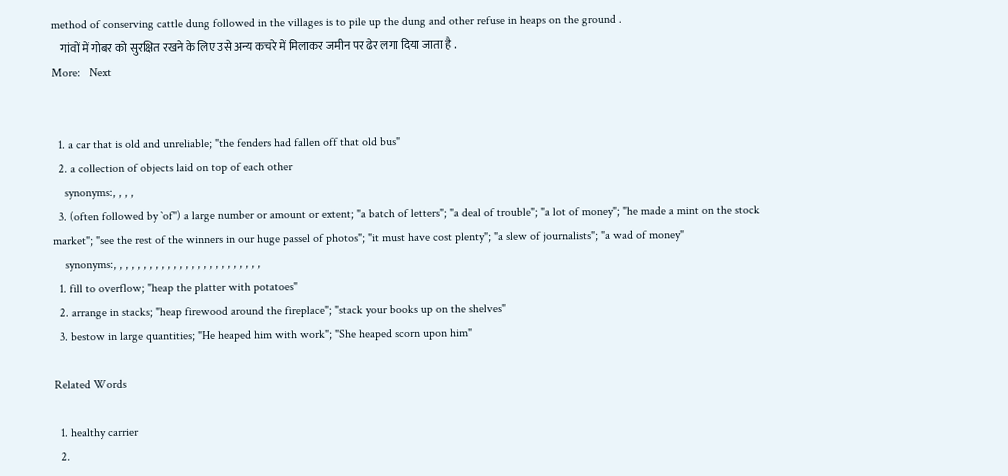method of conserving cattle dung followed in the villages is to pile up the dung and other refuse in heaps on the ground .
    गांवों में गोबर को सुरक्षित रखने के लिए उसे अन्य कचरे में मिलाकर जमीन पर ढेर लगा दिया जाता है .
More:   Next


  1. a car that is old and unreliable; "the fenders had fallen off that old bus"
  2. a collection of objects laid on top of each other
    synonyms:, , , ,
  3. (often followed by `of'') a large number or amount or extent; "a batch of letters"; "a deal of trouble"; "a lot of money"; "he made a mint on the stock market"; "see the rest of the winners in our huge passel of photos"; "it must have cost plenty"; "a slew of journalists"; "a wad of money"
    synonyms:, , , , , , , , , , , , , , , , , , , , , , , , ,
  1. fill to overflow; "heap the platter with potatoes"
  2. arrange in stacks; "heap firewood around the fireplace"; "stack your books up on the shelves"
  3. bestow in large quantities; "He heaped him with work"; "She heaped scorn upon him"

Related Words

  1. healthy carrier
  2.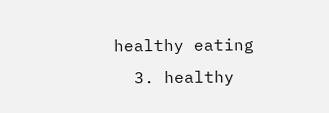healthy eating
  3. healthy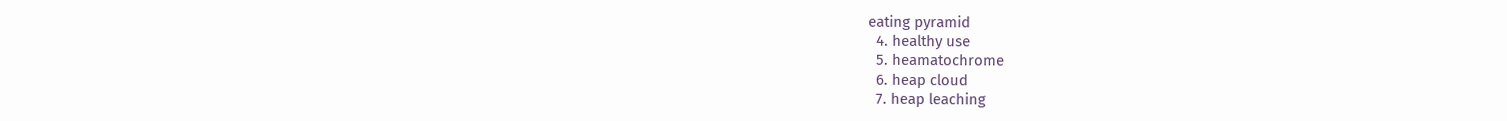eating pyramid
  4. healthy use
  5. heamatochrome
  6. heap cloud
  7. heap leaching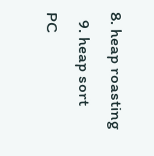8. heap roasting
  9. heap sort
PC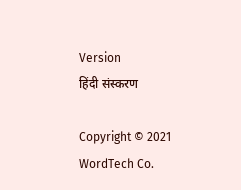Version
हिंदी संस्करण

Copyright © 2021 WordTech Co.